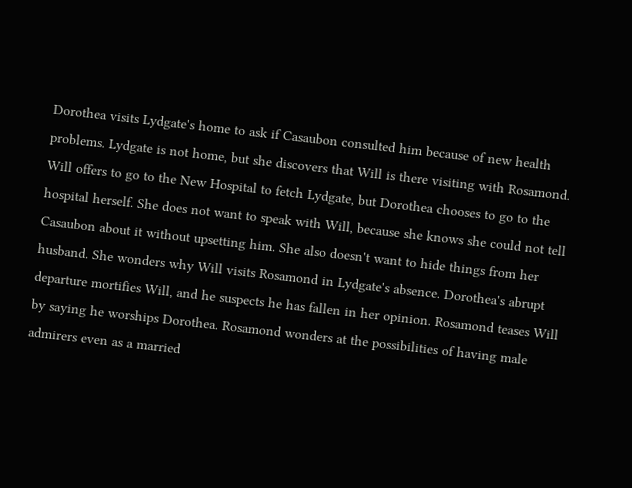Dorothea visits Lydgate's home to ask if Casaubon consulted him because of new health problems. Lydgate is not home, but she discovers that Will is there visiting with Rosamond. Will offers to go to the New Hospital to fetch Lydgate, but Dorothea chooses to go to the hospital herself. She does not want to speak with Will, because she knows she could not tell Casaubon about it without upsetting him. She also doesn't want to hide things from her husband. She wonders why Will visits Rosamond in Lydgate's absence. Dorothea's abrupt departure mortifies Will, and he suspects he has fallen in her opinion. Rosamond teases Will by saying he worships Dorothea. Rosamond wonders at the possibilities of having male admirers even as a married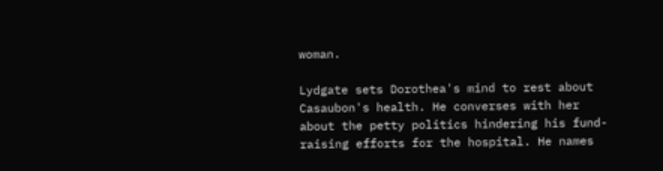woman.

Lydgate sets Dorothea's mind to rest about Casaubon's health. He converses with her about the petty politics hindering his fund-raising efforts for the hospital. He names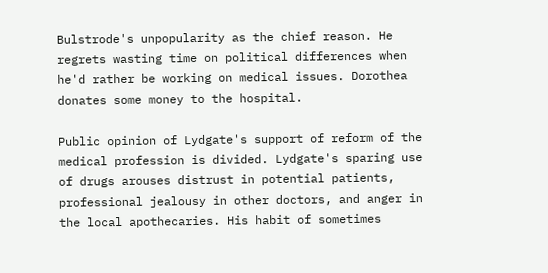Bulstrode's unpopularity as the chief reason. He regrets wasting time on political differences when he'd rather be working on medical issues. Dorothea donates some money to the hospital.

Public opinion of Lydgate's support of reform of the medical profession is divided. Lydgate's sparing use of drugs arouses distrust in potential patients, professional jealousy in other doctors, and anger in the local apothecaries. His habit of sometimes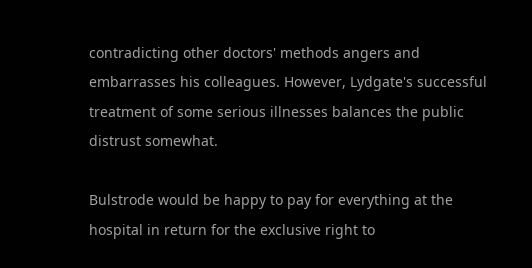contradicting other doctors' methods angers and embarrasses his colleagues. However, Lydgate's successful treatment of some serious illnesses balances the public distrust somewhat.

Bulstrode would be happy to pay for everything at the hospital in return for the exclusive right to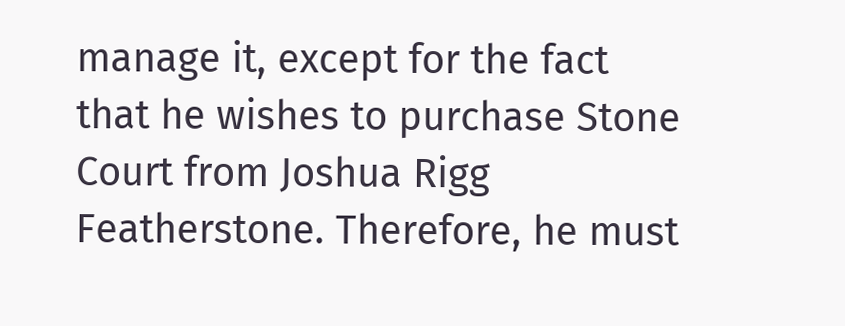manage it, except for the fact that he wishes to purchase Stone Court from Joshua Rigg Featherstone. Therefore, he must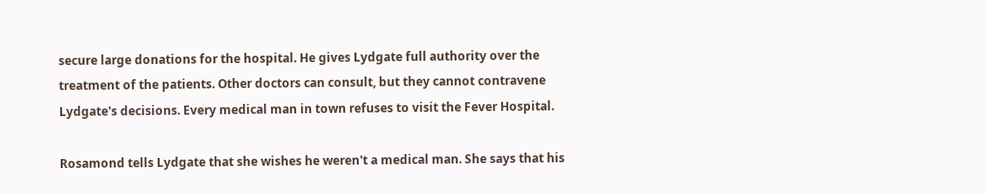secure large donations for the hospital. He gives Lydgate full authority over the treatment of the patients. Other doctors can consult, but they cannot contravene Lydgate's decisions. Every medical man in town refuses to visit the Fever Hospital.

Rosamond tells Lydgate that she wishes he weren't a medical man. She says that his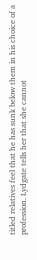titled relatives feel that he has sunk below them in his choice of a profession. Lydgate tells her that she cannot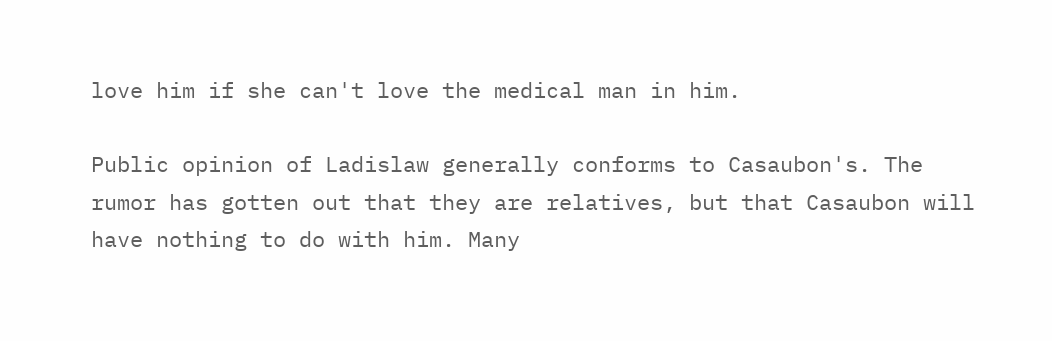love him if she can't love the medical man in him.

Public opinion of Ladislaw generally conforms to Casaubon's. The rumor has gotten out that they are relatives, but that Casaubon will have nothing to do with him. Many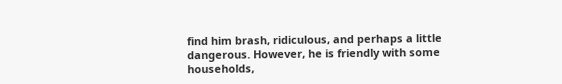find him brash, ridiculous, and perhaps a little dangerous. However, he is friendly with some households,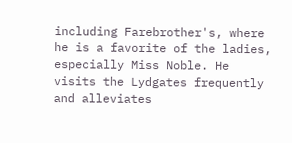including Farebrother's, where he is a favorite of the ladies, especially Miss Noble. He visits the Lydgates frequently and alleviates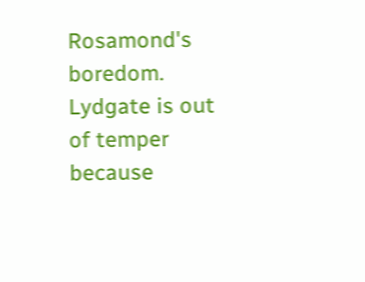Rosamond's boredom. Lydgate is out of temper because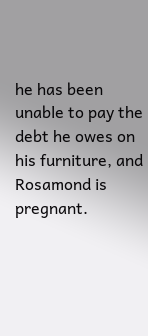he has been unable to pay the debt he owes on his furniture, and Rosamond is pregnant.